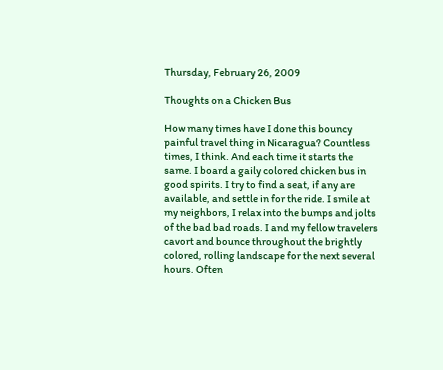Thursday, February 26, 2009

Thoughts on a Chicken Bus

How many times have I done this bouncy painful travel thing in Nicaragua? Countless times, I think. And each time it starts the same. I board a gaily colored chicken bus in good spirits. I try to find a seat, if any are available, and settle in for the ride. I smile at my neighbors, I relax into the bumps and jolts of the bad bad roads. I and my fellow travelers cavort and bounce throughout the brightly colored, rolling landscape for the next several hours. Often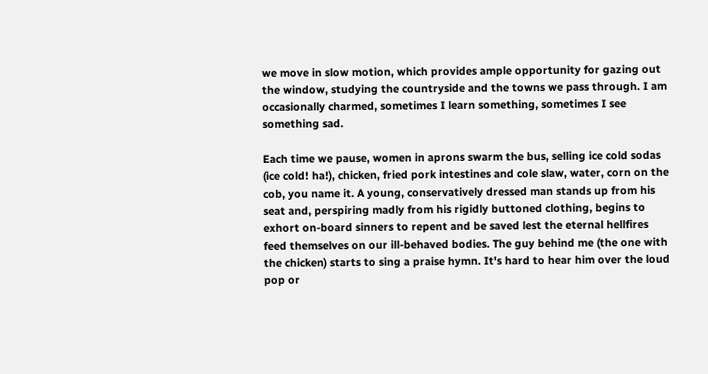we move in slow motion, which provides ample opportunity for gazing out the window, studying the countryside and the towns we pass through. I am occasionally charmed, sometimes I learn something, sometimes I see something sad.

Each time we pause, women in aprons swarm the bus, selling ice cold sodas (ice cold! ha!), chicken, fried pork intestines and cole slaw, water, corn on the cob, you name it. A young, conservatively dressed man stands up from his seat and, perspiring madly from his rigidly buttoned clothing, begins to exhort on-board sinners to repent and be saved lest the eternal hellfires feed themselves on our ill-behaved bodies. The guy behind me (the one with the chicken) starts to sing a praise hymn. It's hard to hear him over the loud pop or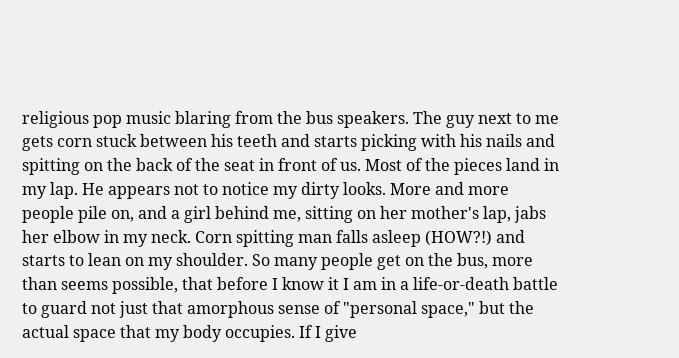religious pop music blaring from the bus speakers. The guy next to me gets corn stuck between his teeth and starts picking with his nails and spitting on the back of the seat in front of us. Most of the pieces land in my lap. He appears not to notice my dirty looks. More and more people pile on, and a girl behind me, sitting on her mother's lap, jabs her elbow in my neck. Corn spitting man falls asleep (HOW?!) and starts to lean on my shoulder. So many people get on the bus, more than seems possible, that before I know it I am in a life-or-death battle to guard not just that amorphous sense of "personal space," but the actual space that my body occupies. If I give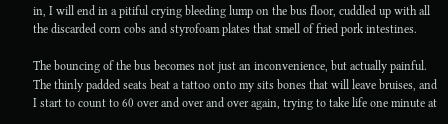in, I will end in a pitiful crying bleeding lump on the bus floor, cuddled up with all the discarded corn cobs and styrofoam plates that smell of fried pork intestines.

The bouncing of the bus becomes not just an inconvenience, but actually painful. The thinly padded seats beat a tattoo onto my sits bones that will leave bruises, and I start to count to 60 over and over and over again, trying to take life one minute at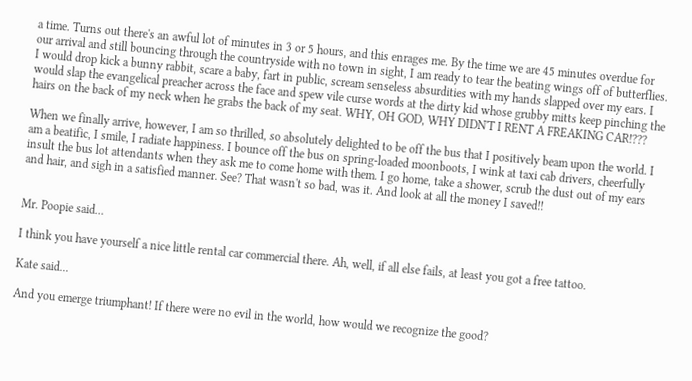a time. Turns out there's an awful lot of minutes in 3 or 5 hours, and this enrages me. By the time we are 45 minutes overdue for our arrival and still bouncing through the countryside with no town in sight, I am ready to tear the beating wings off of butterflies. I would drop kick a bunny rabbit, scare a baby, fart in public, scream senseless absurdities with my hands slapped over my ears. I would slap the evangelical preacher across the face and spew vile curse words at the dirty kid whose grubby mitts keep pinching the hairs on the back of my neck when he grabs the back of my seat. WHY, OH GOD, WHY DIDN'T I RENT A FREAKING CAR!???

When we finally arrive, however, I am so thrilled, so absolutely delighted to be off the bus that I positively beam upon the world. I am a beatific, I smile, I radiate happiness. I bounce off the bus on spring-loaded moonboots, I wink at taxi cab drivers, cheerfully insult the bus lot attendants when they ask me to come home with them. I go home, take a shower, scrub the dust out of my ears and hair, and sigh in a satisfied manner. See? That wasn't so bad, was it. And look at all the money I saved!!


Mr. Poopie said...

I think you have yourself a nice little rental car commercial there. Ah, well, if all else fails, at least you got a free tattoo.

Kate said...

And you emerge triumphant! If there were no evil in the world, how would we recognize the good?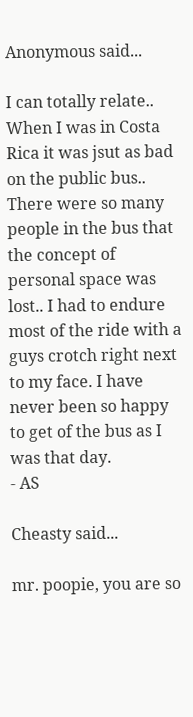Anonymous said...

I can totally relate.. When I was in Costa Rica it was jsut as bad on the public bus.. There were so many people in the bus that the concept of personal space was lost.. I had to endure most of the ride with a guys crotch right next to my face. I have never been so happy to get of the bus as I was that day.
- AS

Cheasty said...

mr. poopie, you are so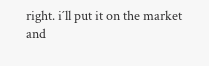right. i´ll put it on the market and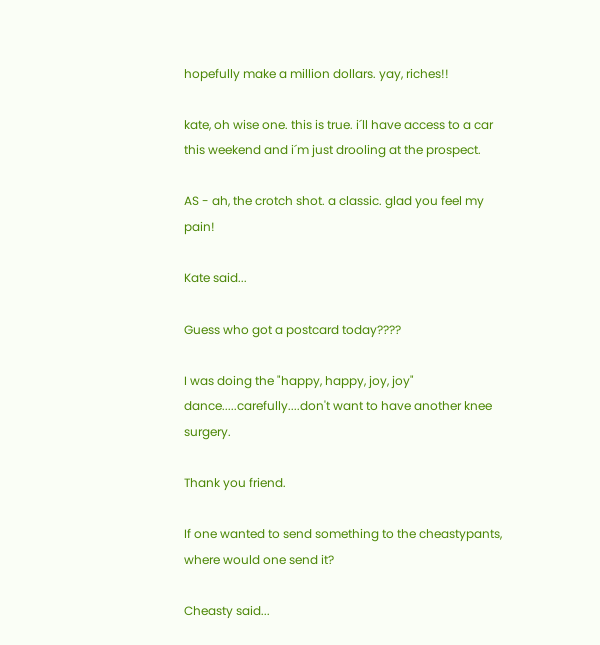hopefully make a million dollars. yay, riches!!

kate, oh wise one. this is true. i´ll have access to a car this weekend and i´m just drooling at the prospect.

AS - ah, the crotch shot. a classic. glad you feel my pain!

Kate said...

Guess who got a postcard today????

I was doing the "happy, happy, joy, joy" dance.....carefully....don't want to have another knee surgery.

Thank you friend.

If one wanted to send something to the cheastypants, where would one send it?

Cheasty said...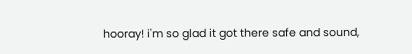hooray! i'm so glad it got there safe and sound,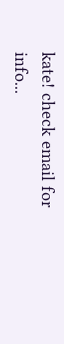kate! check email for info...